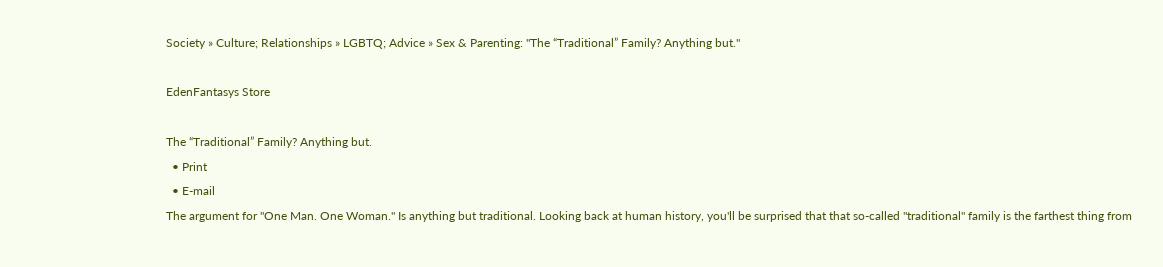Society » Culture; Relationships » LGBTQ; Advice » Sex & Parenting: "The “Traditional” Family? Anything but."

EdenFantasys Store

The “Traditional” Family? Anything but.
  • Print
  • E-mail
The argument for "One Man. One Woman." Is anything but traditional. Looking back at human history, you'll be surprised that that so-called "traditional" family is the farthest thing from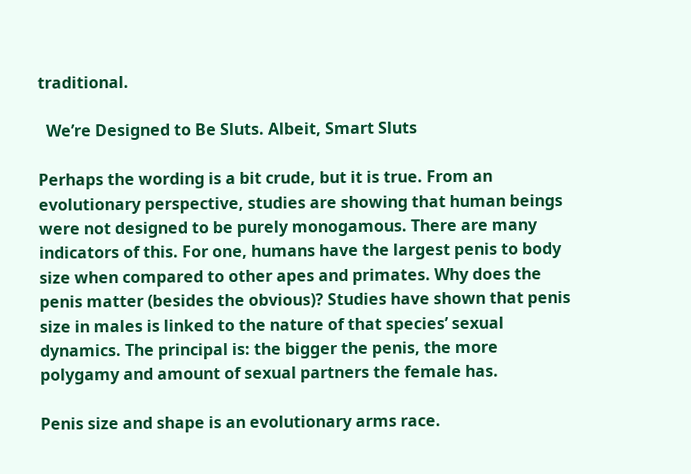traditional.

  We’re Designed to Be Sluts. Albeit, Smart Sluts

Perhaps the wording is a bit crude, but it is true. From an evolutionary perspective, studies are showing that human beings were not designed to be purely monogamous. There are many indicators of this. For one, humans have the largest penis to body size when compared to other apes and primates. Why does the penis matter (besides the obvious)? Studies have shown that penis size in males is linked to the nature of that species’ sexual dynamics. The principal is: the bigger the penis, the more polygamy and amount of sexual partners the female has.

Penis size and shape is an evolutionary arms race.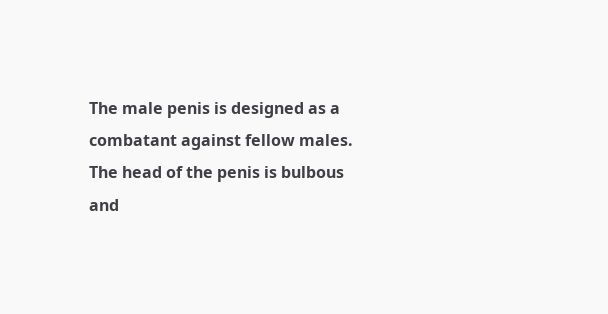The male penis is designed as a combatant against fellow males. The head of the penis is bulbous and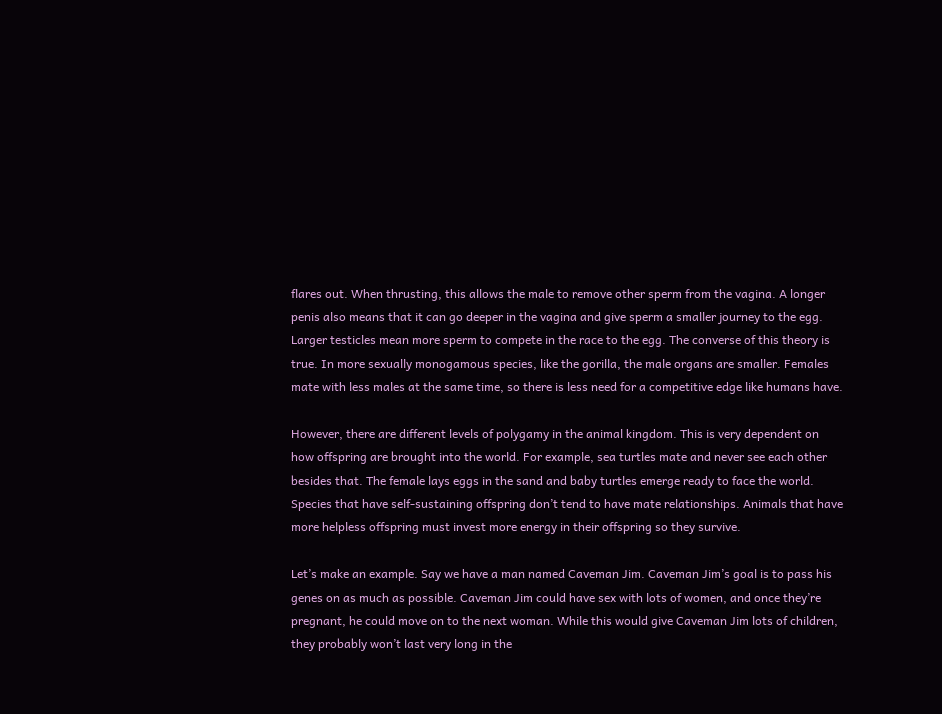flares out. When thrusting, this allows the male to remove other sperm from the vagina. A longer penis also means that it can go deeper in the vagina and give sperm a smaller journey to the egg. Larger testicles mean more sperm to compete in the race to the egg. The converse of this theory is true. In more sexually monogamous species, like the gorilla, the male organs are smaller. Females mate with less males at the same time, so there is less need for a competitive edge like humans have.

However, there are different levels of polygamy in the animal kingdom. This is very dependent on how offspring are brought into the world. For example, sea turtles mate and never see each other besides that. The female lays eggs in the sand and baby turtles emerge ready to face the world. Species that have self-sustaining offspring don’t tend to have mate relationships. Animals that have more helpless offspring must invest more energy in their offspring so they survive.

Let’s make an example. Say we have a man named Caveman Jim. Caveman Jim’s goal is to pass his genes on as much as possible. Caveman Jim could have sex with lots of women, and once they’re pregnant, he could move on to the next woman. While this would give Caveman Jim lots of children, they probably won’t last very long in the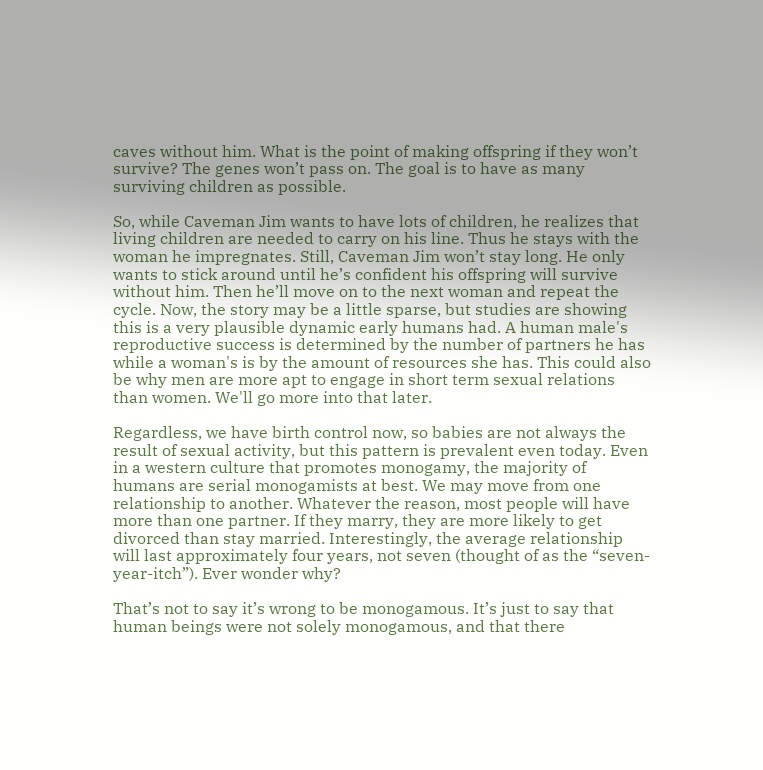caves without him. What is the point of making offspring if they won’t survive? The genes won’t pass on. The goal is to have as many surviving children as possible.

So, while Caveman Jim wants to have lots of children, he realizes that living children are needed to carry on his line. Thus he stays with the woman he impregnates. Still, Caveman Jim won’t stay long. He only wants to stick around until he’s confident his offspring will survive without him. Then he’ll move on to the next woman and repeat the cycle. Now, the story may be a little sparse, but studies are showing this is a very plausible dynamic early humans had. A human male's reproductive success is determined by the number of partners he has while a woman's is by the amount of resources she has. This could also be why men are more apt to engage in short term sexual relations than women. We'll go more into that later.

Regardless, we have birth control now, so babies are not always the result of sexual activity, but this pattern is prevalent even today. Even in a western culture that promotes monogamy, the majority of humans are serial monogamists at best. We may move from one relationship to another. Whatever the reason, most people will have more than one partner. If they marry, they are more likely to get divorced than stay married. Interestingly, the average relationship will last approximately four years, not seven (thought of as the “seven-year-itch”). Ever wonder why?

That’s not to say it’s wrong to be monogamous. It’s just to say that human beings were not solely monogamous, and that there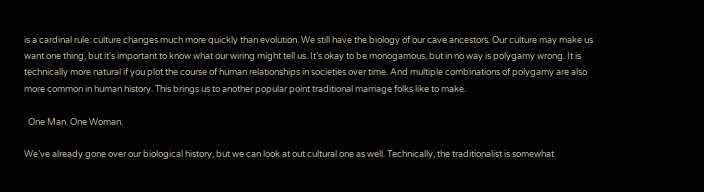is a cardinal rule: culture changes much more quickly than evolution. We still have the biology of our cave ancestors. Our culture may make us want one thing, but it's important to know what our wiring might tell us. It’s okay to be monogamous, but in no way is polygamy wrong. It is technically more natural if you plot the course of human relationships in societies over time. And multiple combinations of polygamy are also more common in human history. This brings us to another popular point traditional marriage folks like to make.

  One Man. One Woman.

We’ve already gone over our biological history, but we can look at out cultural one as well. Technically, the traditionalist is somewhat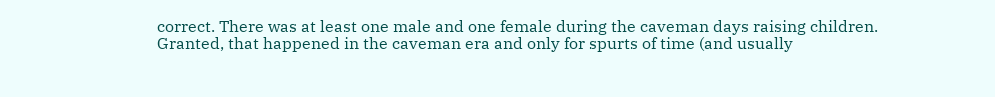correct. There was at least one male and one female during the caveman days raising children. Granted, that happened in the caveman era and only for spurts of time (and usually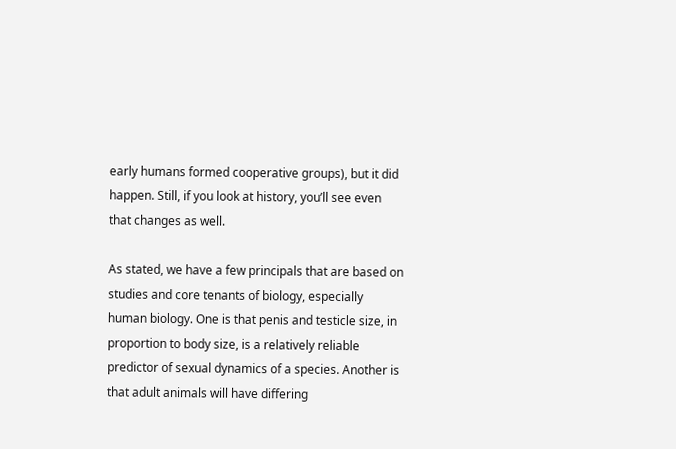early humans formed cooperative groups), but it did happen. Still, if you look at history, you’ll see even that changes as well.

As stated, we have a few principals that are based on studies and core tenants of biology, especially human biology. One is that penis and testicle size, in proportion to body size, is a relatively reliable predictor of sexual dynamics of a species. Another is that adult animals will have differing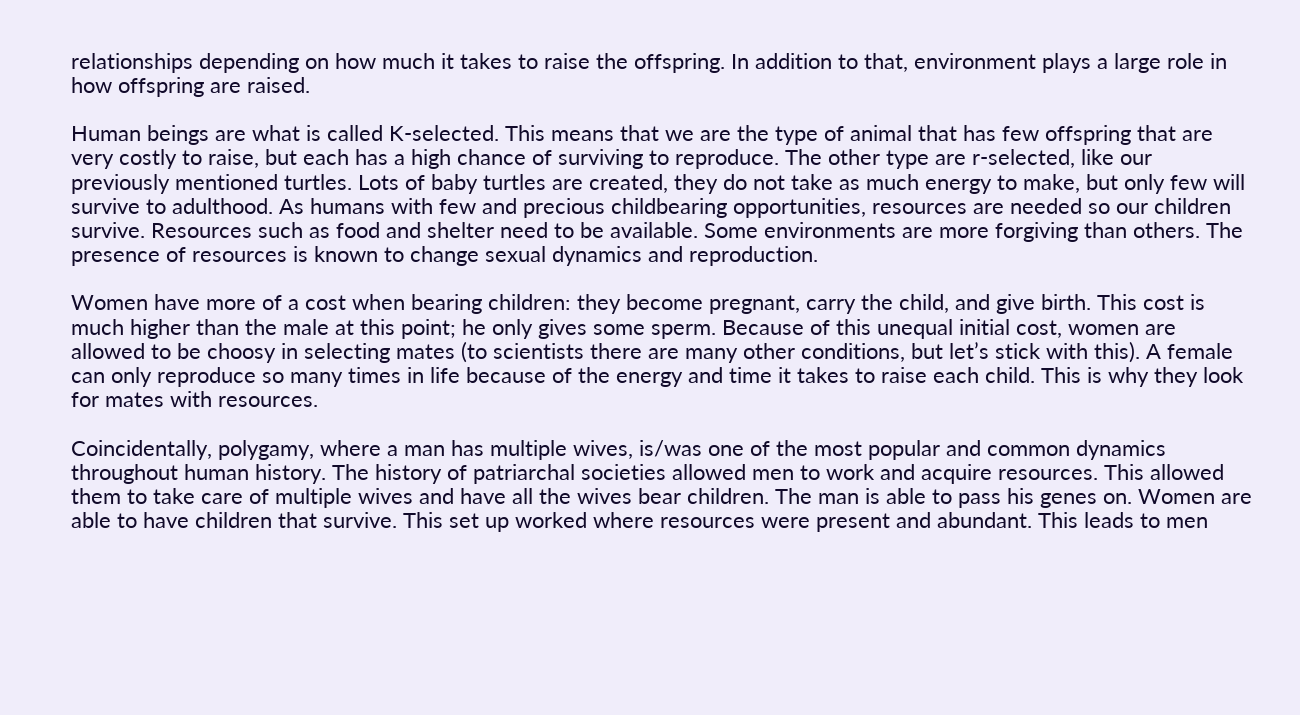relationships depending on how much it takes to raise the offspring. In addition to that, environment plays a large role in how offspring are raised.

Human beings are what is called K-selected. This means that we are the type of animal that has few offspring that are very costly to raise, but each has a high chance of surviving to reproduce. The other type are r-selected, like our previously mentioned turtles. Lots of baby turtles are created, they do not take as much energy to make, but only few will survive to adulthood. As humans with few and precious childbearing opportunities, resources are needed so our children survive. Resources such as food and shelter need to be available. Some environments are more forgiving than others. The presence of resources is known to change sexual dynamics and reproduction.

Women have more of a cost when bearing children: they become pregnant, carry the child, and give birth. This cost is much higher than the male at this point; he only gives some sperm. Because of this unequal initial cost, women are allowed to be choosy in selecting mates (to scientists there are many other conditions, but let’s stick with this). A female can only reproduce so many times in life because of the energy and time it takes to raise each child. This is why they look for mates with resources.

Coincidentally, polygamy, where a man has multiple wives, is/was one of the most popular and common dynamics throughout human history. The history of patriarchal societies allowed men to work and acquire resources. This allowed them to take care of multiple wives and have all the wives bear children. The man is able to pass his genes on. Women are able to have children that survive. This set up worked where resources were present and abundant. This leads to men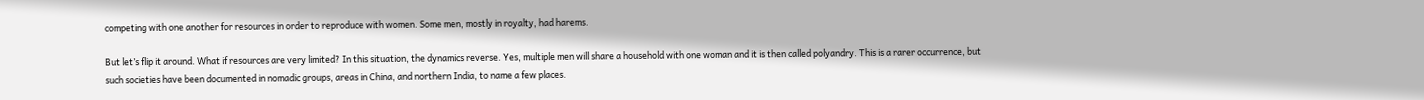competing with one another for resources in order to reproduce with women. Some men, mostly in royalty, had harems.

But let’s flip it around. What if resources are very limited? In this situation, the dynamics reverse. Yes, multiple men will share a household with one woman and it is then called polyandry. This is a rarer occurrence, but such societies have been documented in nomadic groups, areas in China, and northern India, to name a few places.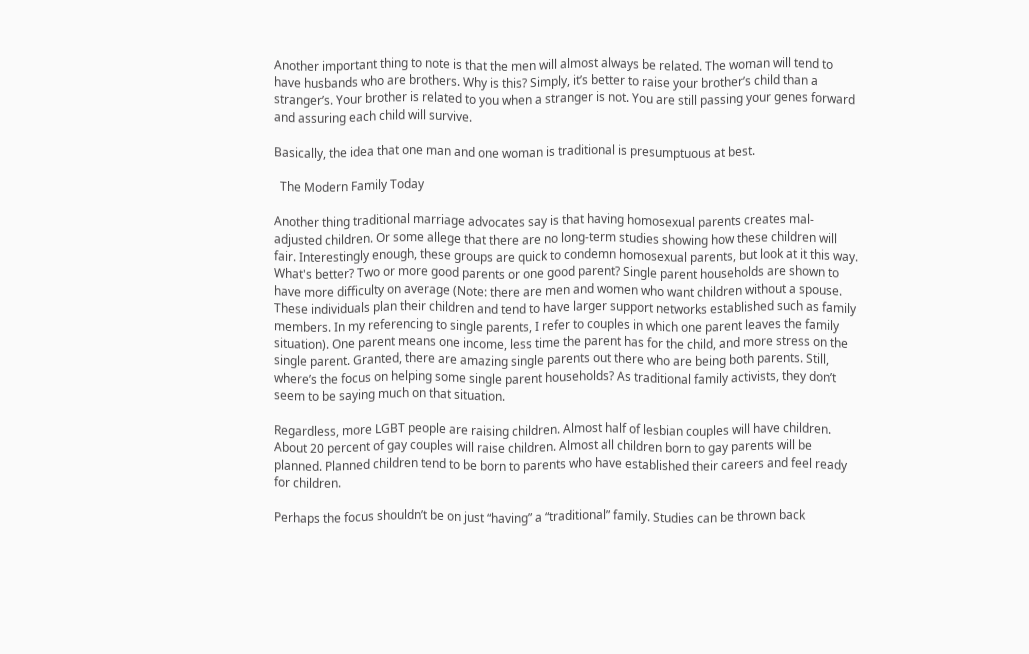Another important thing to note is that the men will almost always be related. The woman will tend to have husbands who are brothers. Why is this? Simply, it’s better to raise your brother’s child than a stranger’s. Your brother is related to you when a stranger is not. You are still passing your genes forward and assuring each child will survive.

Basically, the idea that one man and one woman is traditional is presumptuous at best.

  The Modern Family Today

Another thing traditional marriage advocates say is that having homosexual parents creates mal-adjusted children. Or some allege that there are no long-term studies showing how these children will fair. Interestingly enough, these groups are quick to condemn homosexual parents, but look at it this way. What's better? Two or more good parents or one good parent? Single parent households are shown to have more difficulty on average (Note: there are men and women who want children without a spouse. These individuals plan their children and tend to have larger support networks established such as family members. In my referencing to single parents, I refer to couples in which one parent leaves the family situation). One parent means one income, less time the parent has for the child, and more stress on the single parent. Granted, there are amazing single parents out there who are being both parents. Still, where’s the focus on helping some single parent households? As traditional family activists, they don’t seem to be saying much on that situation.

Regardless, more LGBT people are raising children. Almost half of lesbian couples will have children. About 20 percent of gay couples will raise children. Almost all children born to gay parents will be planned. Planned children tend to be born to parents who have established their careers and feel ready for children.

Perhaps the focus shouldn’t be on just “having” a “traditional” family. Studies can be thrown back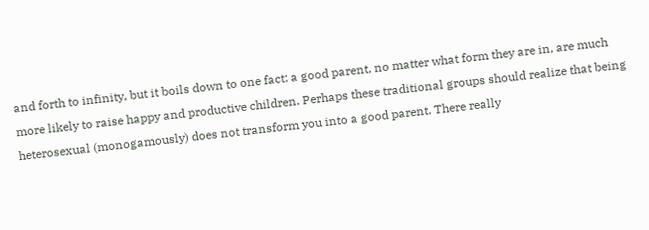and forth to infinity, but it boils down to one fact: a good parent, no matter what form they are in, are much more likely to raise happy and productive children. Perhaps these traditional groups should realize that being heterosexual (monogamously) does not transform you into a good parent. There really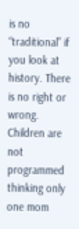is no “traditional” if you look at history. There is no right or wrong. Children are not programmed thinking only one mom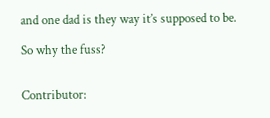and one dad is they way it’s supposed to be.

So why the fuss?


Contributor: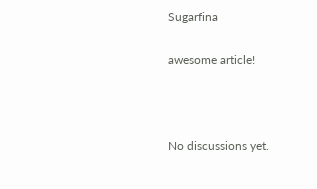Sugarfina

awesome article!



No discussions yet.